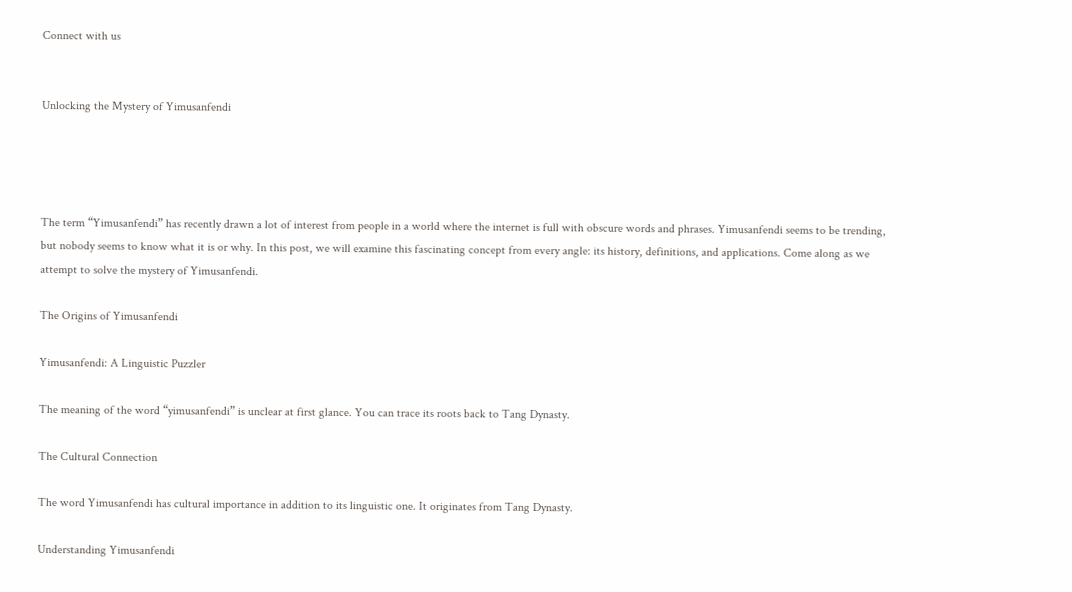Connect with us


Unlocking the Mystery of Yimusanfendi




The term “Yimusanfendi” has recently drawn a lot of interest from people in a world where the internet is full with obscure words and phrases. Yimusanfendi seems to be trending, but nobody seems to know what it is or why. In this post, we will examine this fascinating concept from every angle: its history, definitions, and applications. Come along as we attempt to solve the mystery of Yimusanfendi.

The Origins of Yimusanfendi

Yimusanfendi: A Linguistic Puzzler

The meaning of the word “yimusanfendi” is unclear at first glance. You can trace its roots back to Tang Dynasty.

The Cultural Connection

The word Yimusanfendi has cultural importance in addition to its linguistic one. It originates from Tang Dynasty.

Understanding Yimusanfendi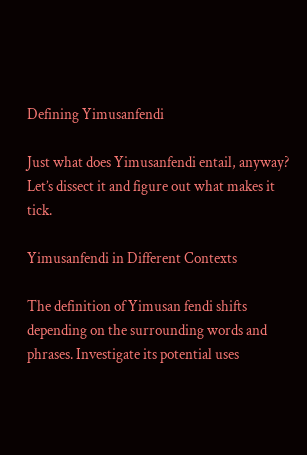Defining Yimusanfendi

Just what does Yimusanfendi entail, anyway? Let’s dissect it and figure out what makes it tick.

Yimusanfendi in Different Contexts

The definition of Yimusan fendi shifts depending on the surrounding words and phrases. Investigate its potential uses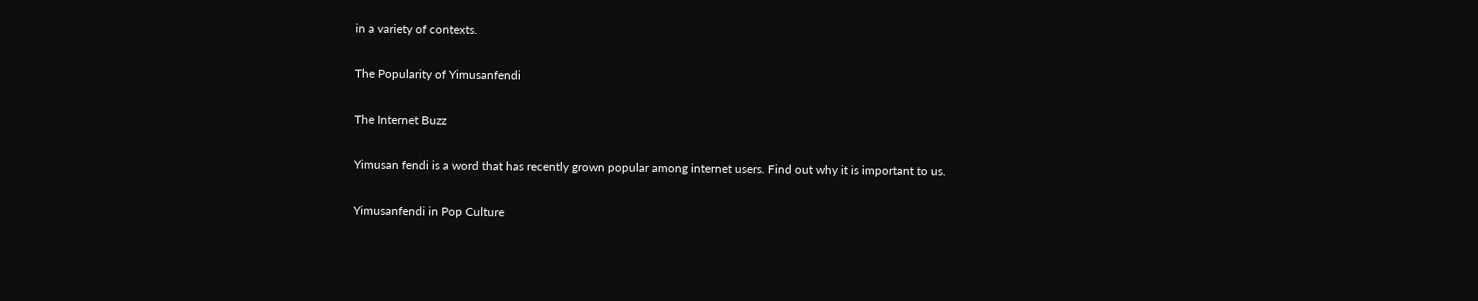in a variety of contexts.

The Popularity of Yimusanfendi

The Internet Buzz

Yimusan fendi is a word that has recently grown popular among internet users. Find out why it is important to us.

Yimusanfendi in Pop Culture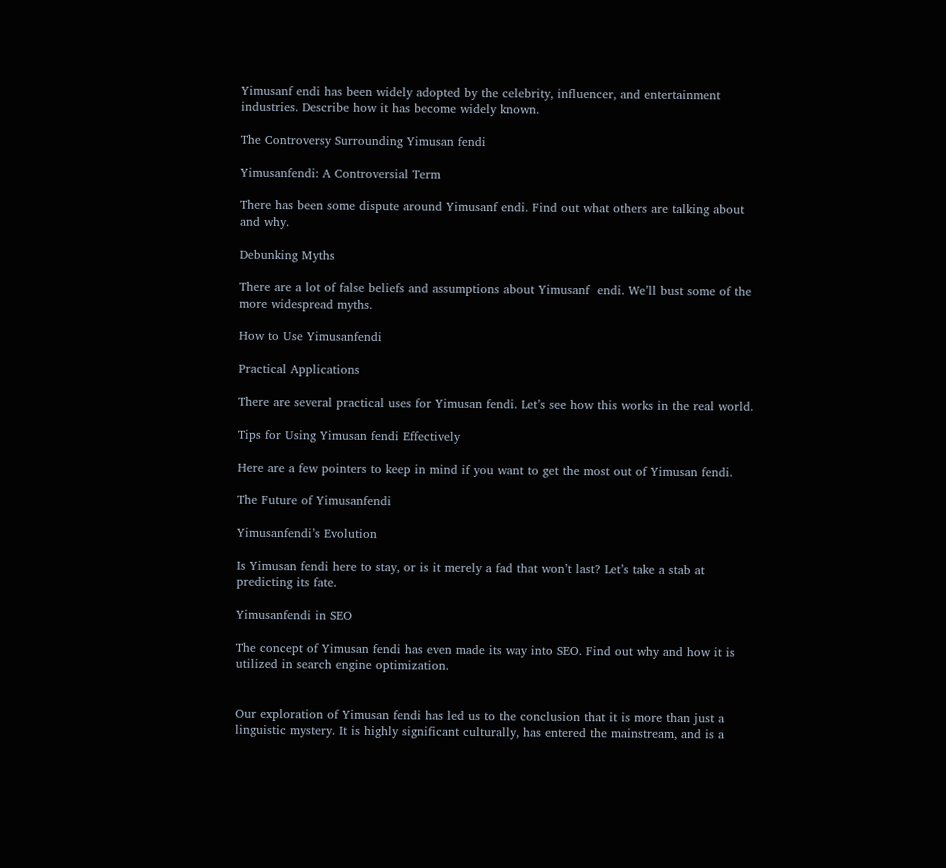Yimusanf endi has been widely adopted by the celebrity, influencer, and entertainment industries. Describe how it has become widely known.

The Controversy Surrounding Yimusan fendi

Yimusanfendi: A Controversial Term

There has been some dispute around Yimusanf endi. Find out what others are talking about and why.

Debunking Myths

There are a lot of false beliefs and assumptions about Yimusanf  endi. We’ll bust some of the more widespread myths.

How to Use Yimusanfendi

Practical Applications

There are several practical uses for Yimusan fendi. Let’s see how this works in the real world.

Tips for Using Yimusan fendi Effectively

Here are a few pointers to keep in mind if you want to get the most out of Yimusan fendi.

The Future of Yimusanfendi

Yimusanfendi’s Evolution

Is Yimusan fendi here to stay, or is it merely a fad that won’t last? Let’s take a stab at predicting its fate.

Yimusanfendi in SEO

The concept of Yimusan fendi has even made its way into SEO. Find out why and how it is utilized in search engine optimization.


Our exploration of Yimusan fendi has led us to the conclusion that it is more than just a linguistic mystery. It is highly significant culturally, has entered the mainstream, and is a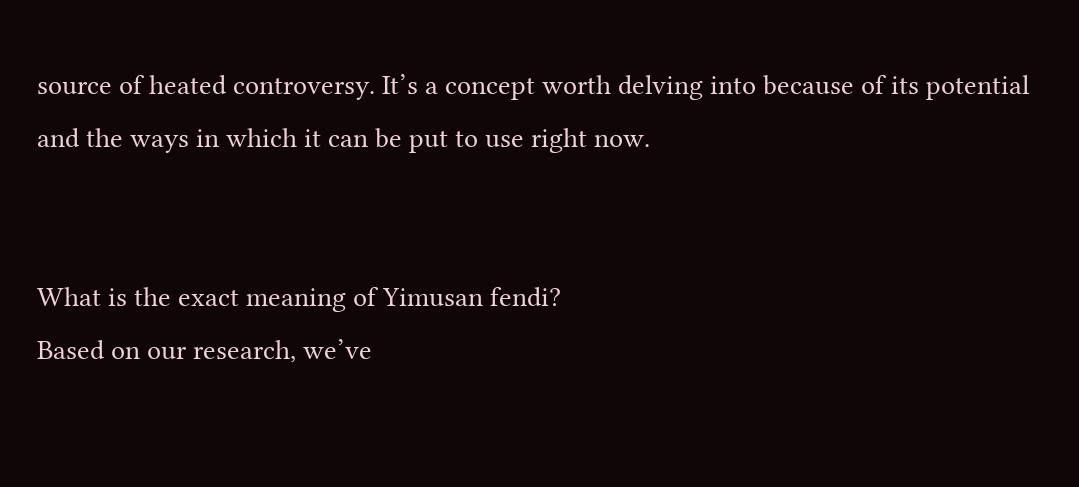source of heated controversy. It’s a concept worth delving into because of its potential and the ways in which it can be put to use right now.


What is the exact meaning of Yimusan fendi?
Based on our research, we’ve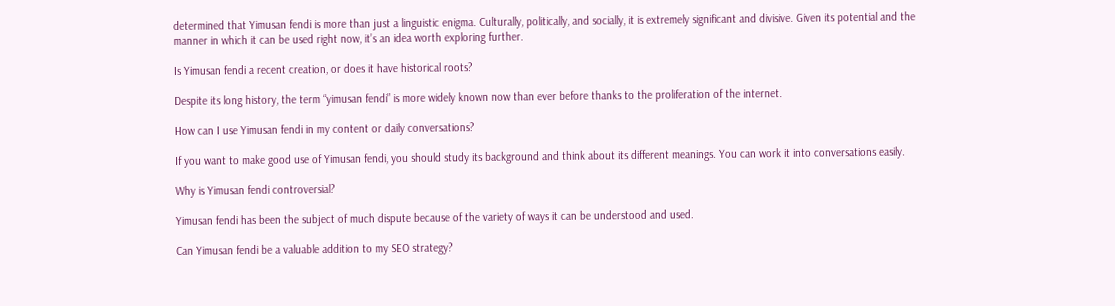determined that Yimusan fendi is more than just a linguistic enigma. Culturally, politically, and socially, it is extremely significant and divisive. Given its potential and the manner in which it can be used right now, it’s an idea worth exploring further.

Is Yimusan fendi a recent creation, or does it have historical roots?

Despite its long history, the term “yimusan fendi” is more widely known now than ever before thanks to the proliferation of the internet.

How can I use Yimusan fendi in my content or daily conversations?

If you want to make good use of Yimusan fendi, you should study its background and think about its different meanings. You can work it into conversations easily.

Why is Yimusan fendi controversial?

Yimusan fendi has been the subject of much dispute because of the variety of ways it can be understood and used.

Can Yimusan fendi be a valuable addition to my SEO strategy?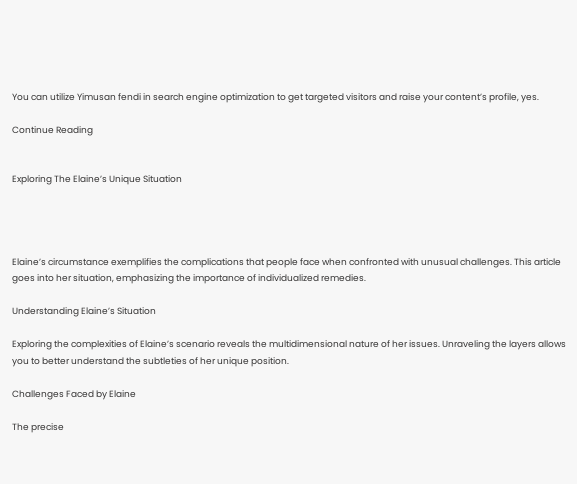You can utilize Yimusan fendi in search engine optimization to get targeted visitors and raise your content’s profile, yes.

Continue Reading


Exploring The Elaine’s Unique Situation




Elaine’s circumstance exemplifies the complications that people face when confronted with unusual challenges. This article goes into her situation, emphasizing the importance of individualized remedies.

Understanding Elaine’s Situation

Exploring the complexities of Elaine’s scenario reveals the multidimensional nature of her issues. Unraveling the layers allows you to better understand the subtleties of her unique position.

Challenges Faced by Elaine

The precise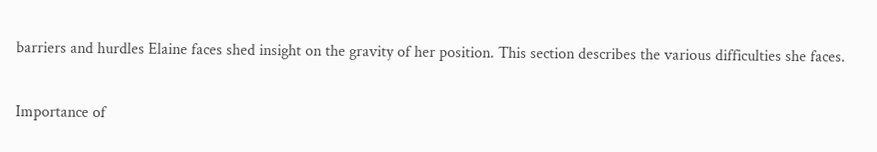barriers and hurdles Elaine faces shed insight on the gravity of her position. This section describes the various difficulties she faces.

Importance of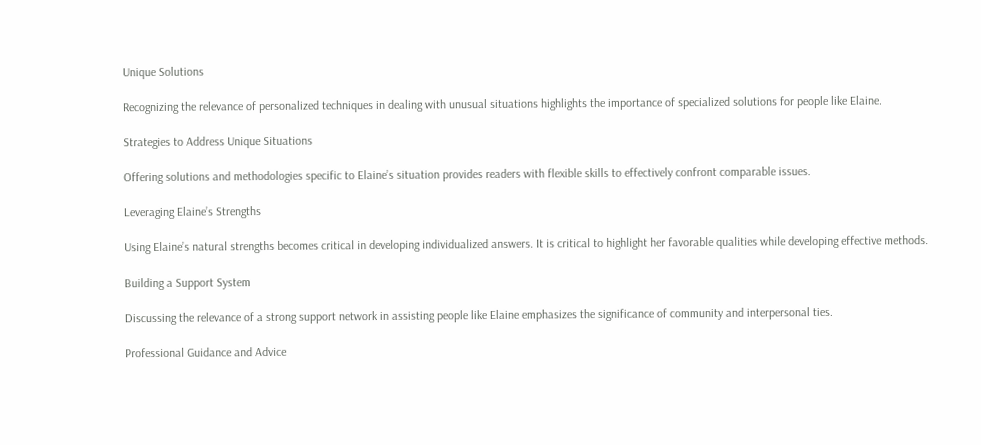Unique Solutions

Recognizing the relevance of personalized techniques in dealing with unusual situations highlights the importance of specialized solutions for people like Elaine.

Strategies to Address Unique Situations

Offering solutions and methodologies specific to Elaine’s situation provides readers with flexible skills to effectively confront comparable issues.

Leveraging Elaine’s Strengths

Using Elaine’s natural strengths becomes critical in developing individualized answers. It is critical to highlight her favorable qualities while developing effective methods.

Building a Support System

Discussing the relevance of a strong support network in assisting people like Elaine emphasizes the significance of community and interpersonal ties.

Professional Guidance and Advice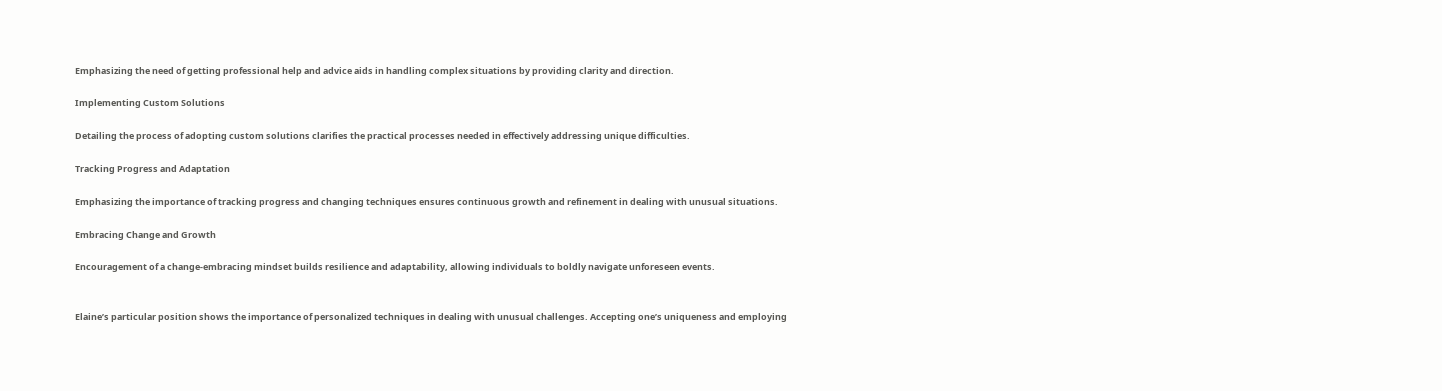Emphasizing the need of getting professional help and advice aids in handling complex situations by providing clarity and direction.

Implementing Custom Solutions

Detailing the process of adopting custom solutions clarifies the practical processes needed in effectively addressing unique difficulties.

Tracking Progress and Adaptation

Emphasizing the importance of tracking progress and changing techniques ensures continuous growth and refinement in dealing with unusual situations.

Embracing Change and Growth

Encouragement of a change-embracing mindset builds resilience and adaptability, allowing individuals to boldly navigate unforeseen events.


Elaine’s particular position shows the importance of personalized techniques in dealing with unusual challenges. Accepting one’s uniqueness and employing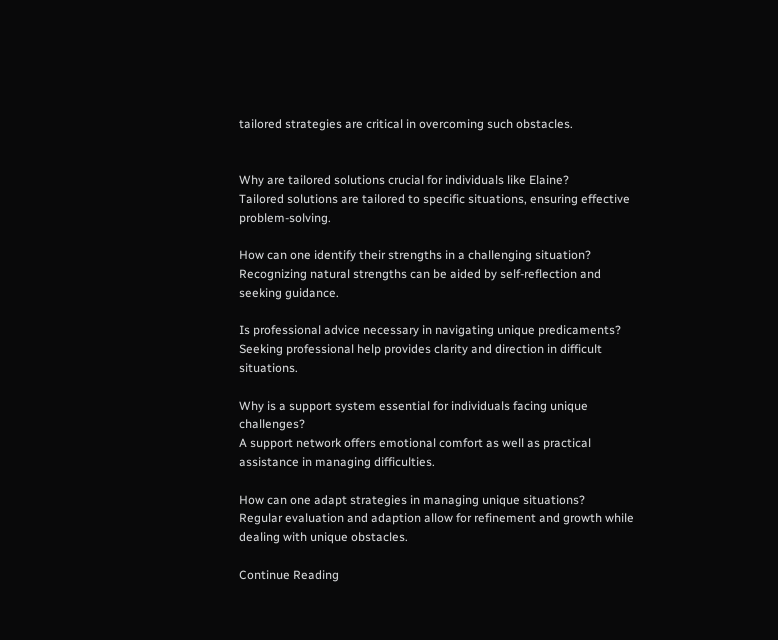tailored strategies are critical in overcoming such obstacles.


Why are tailored solutions crucial for individuals like Elaine?
Tailored solutions are tailored to specific situations, ensuring effective problem-solving.

How can one identify their strengths in a challenging situation?
Recognizing natural strengths can be aided by self-reflection and seeking guidance.

Is professional advice necessary in navigating unique predicaments?
Seeking professional help provides clarity and direction in difficult situations.

Why is a support system essential for individuals facing unique challenges?
A support network offers emotional comfort as well as practical assistance in managing difficulties.

How can one adapt strategies in managing unique situations?
Regular evaluation and adaption allow for refinement and growth while dealing with unique obstacles.

Continue Reading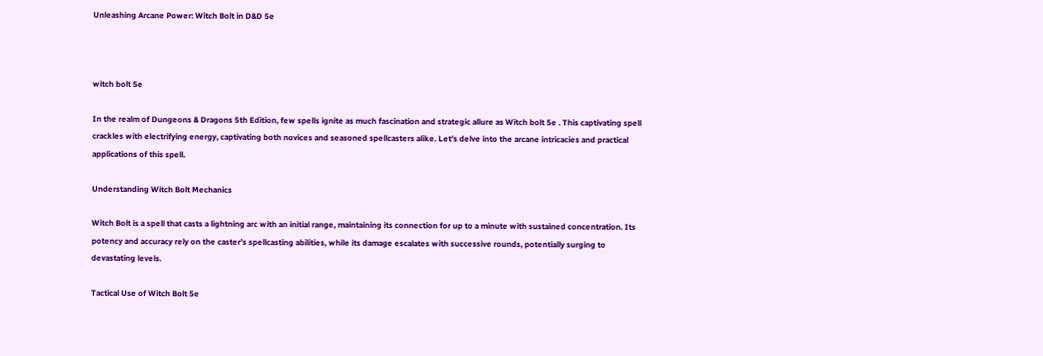Unleashing Arcane Power: Witch Bolt in D&D 5e



witch bolt 5e

In the realm of Dungeons & Dragons 5th Edition, few spells ignite as much fascination and strategic allure as Witch bolt 5e . This captivating spell crackles with electrifying energy, captivating both novices and seasoned spellcasters alike. Let’s delve into the arcane intricacies and practical applications of this spell.

Understanding Witch Bolt Mechanics

Witch Bolt is a spell that casts a lightning arc with an initial range, maintaining its connection for up to a minute with sustained concentration. Its potency and accuracy rely on the caster’s spellcasting abilities, while its damage escalates with successive rounds, potentially surging to devastating levels.

Tactical Use of Witch Bolt 5e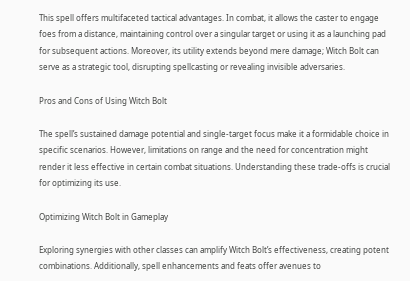This spell offers multifaceted tactical advantages. In combat, it allows the caster to engage foes from a distance, maintaining control over a singular target or using it as a launching pad for subsequent actions. Moreover, its utility extends beyond mere damage; Witch Bolt can serve as a strategic tool, disrupting spellcasting or revealing invisible adversaries.

Pros and Cons of Using Witch Bolt

The spell’s sustained damage potential and single-target focus make it a formidable choice in specific scenarios. However, limitations on range and the need for concentration might render it less effective in certain combat situations. Understanding these trade-offs is crucial for optimizing its use.

Optimizing Witch Bolt in Gameplay

Exploring synergies with other classes can amplify Witch Bolt’s effectiveness, creating potent combinations. Additionally, spell enhancements and feats offer avenues to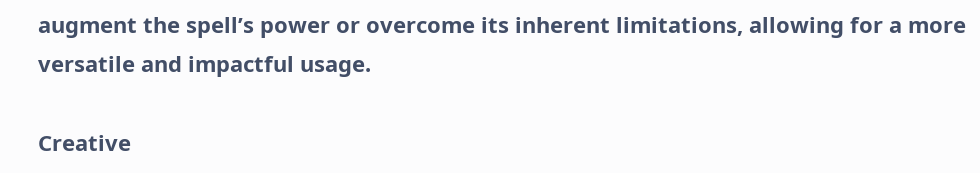augment the spell’s power or overcome its inherent limitations, allowing for a more versatile and impactful usage.

Creative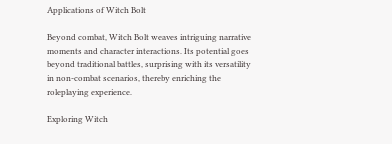Applications of Witch Bolt

Beyond combat, Witch Bolt weaves intriguing narrative moments and character interactions. Its potential goes beyond traditional battles, surprising with its versatility in non-combat scenarios, thereby enriching the roleplaying experience.

Exploring Witch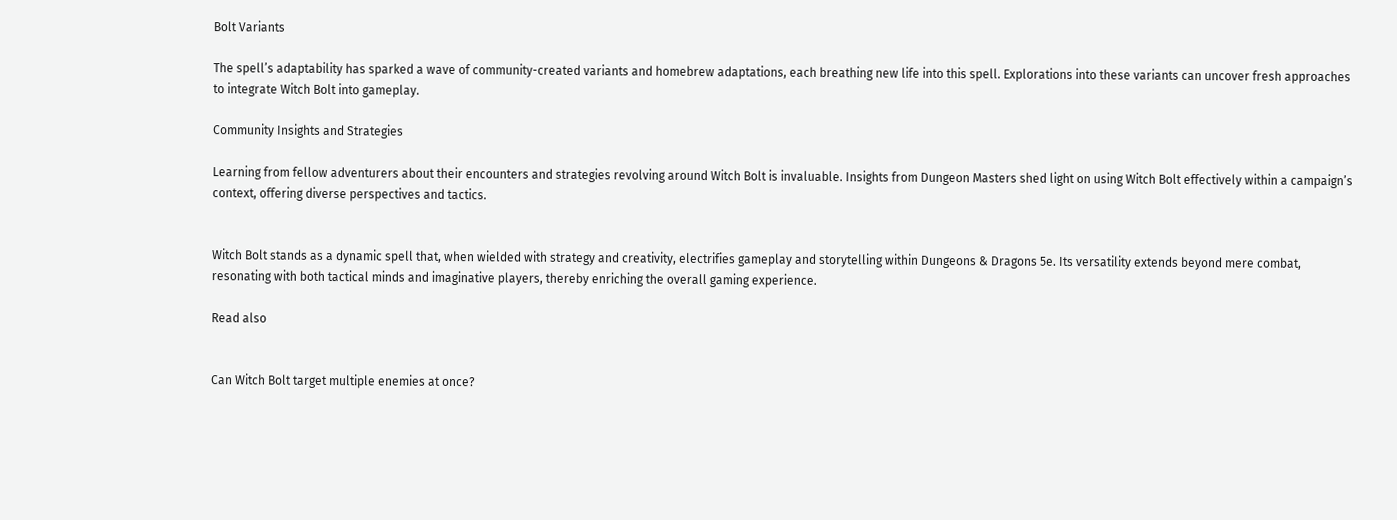Bolt Variants

The spell’s adaptability has sparked a wave of community-created variants and homebrew adaptations, each breathing new life into this spell. Explorations into these variants can uncover fresh approaches to integrate Witch Bolt into gameplay.

Community Insights and Strategies

Learning from fellow adventurers about their encounters and strategies revolving around Witch Bolt is invaluable. Insights from Dungeon Masters shed light on using Witch Bolt effectively within a campaign’s context, offering diverse perspectives and tactics.


Witch Bolt stands as a dynamic spell that, when wielded with strategy and creativity, electrifies gameplay and storytelling within Dungeons & Dragons 5e. Its versatility extends beyond mere combat, resonating with both tactical minds and imaginative players, thereby enriching the overall gaming experience.

Read also


Can Witch Bolt target multiple enemies at once?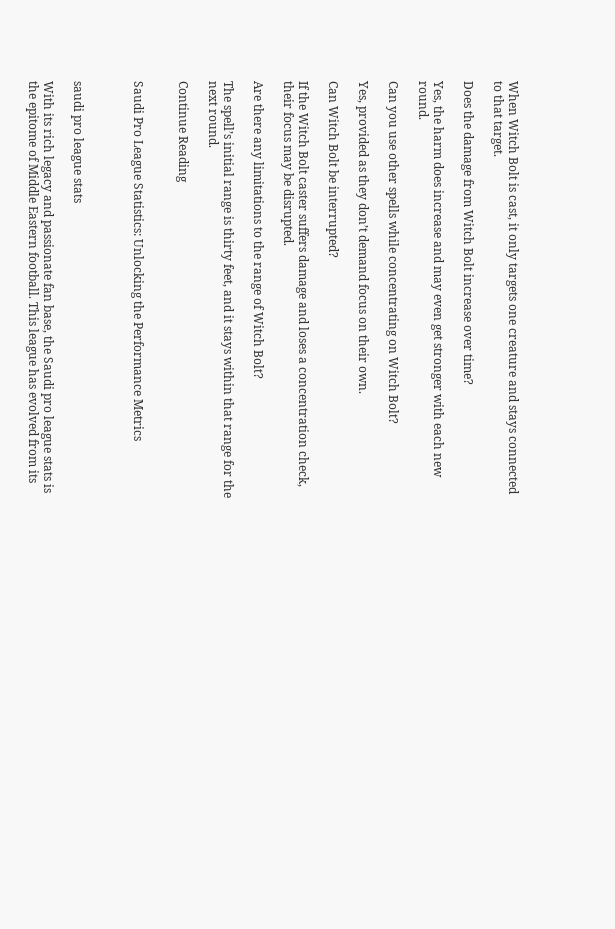When Witch Bolt is cast, it only targets one creature and stays connected to that target.

Does the damage from Witch Bolt increase over time?

Yes, the harm does increase and may even get stronger with each new round.

Can you use other spells while concentrating on Witch Bolt?

Yes, provided as they don’t demand focus on their own.

Can Witch Bolt be interrupted?

If the Witch Bolt caster suffers damage and loses a concentration check, their focus may be disrupted.

Are there any limitations to the range of Witch Bolt?

The spell’s initial range is thirty feet, and it stays within that range for the next round.

Continue Reading


Saudi Pro League Statistics: Unlocking the Performance Metrics



saudi pro league stats

With its rich legacy and passionate fan base, the Saudi pro league stats is the epitome of Middle Eastern football. This league has evolved from its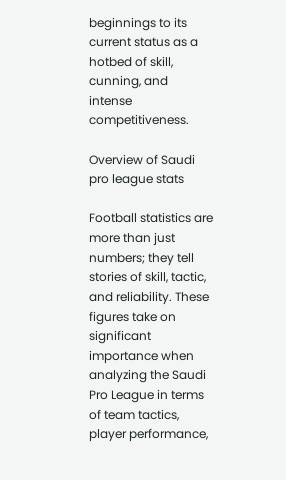beginnings to its current status as a hotbed of skill, cunning, and intense competitiveness.

Overview of Saudi pro league stats

Football statistics are more than just numbers; they tell stories of skill, tactic, and reliability. These figures take on significant importance when analyzing the Saudi Pro League in terms of team tactics, player performance,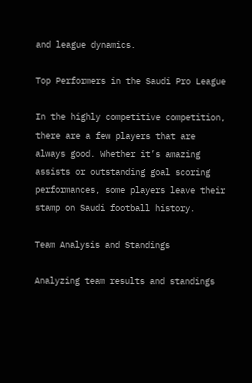and league dynamics.

Top Performers in the Saudi Pro League

In the highly competitive competition, there are a few players that are always good. Whether it’s amazing assists or outstanding goal scoring performances, some players leave their stamp on Saudi football history.

Team Analysis and Standings

Analyzing team results and standings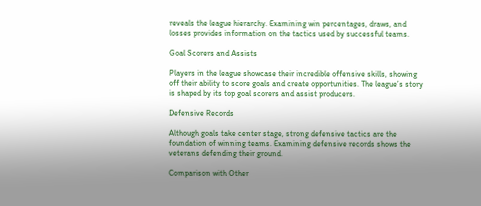reveals the league hierarchy. Examining win percentages, draws, and losses provides information on the tactics used by successful teams.

Goal Scorers and Assists

Players in the league showcase their incredible offensive skills, showing off their ability to score goals and create opportunities. The league’s story is shaped by its top goal scorers and assist producers.

Defensive Records

Although goals take center stage, strong defensive tactics are the foundation of winning teams. Examining defensive records shows the veterans defending their ground.

Comparison with Other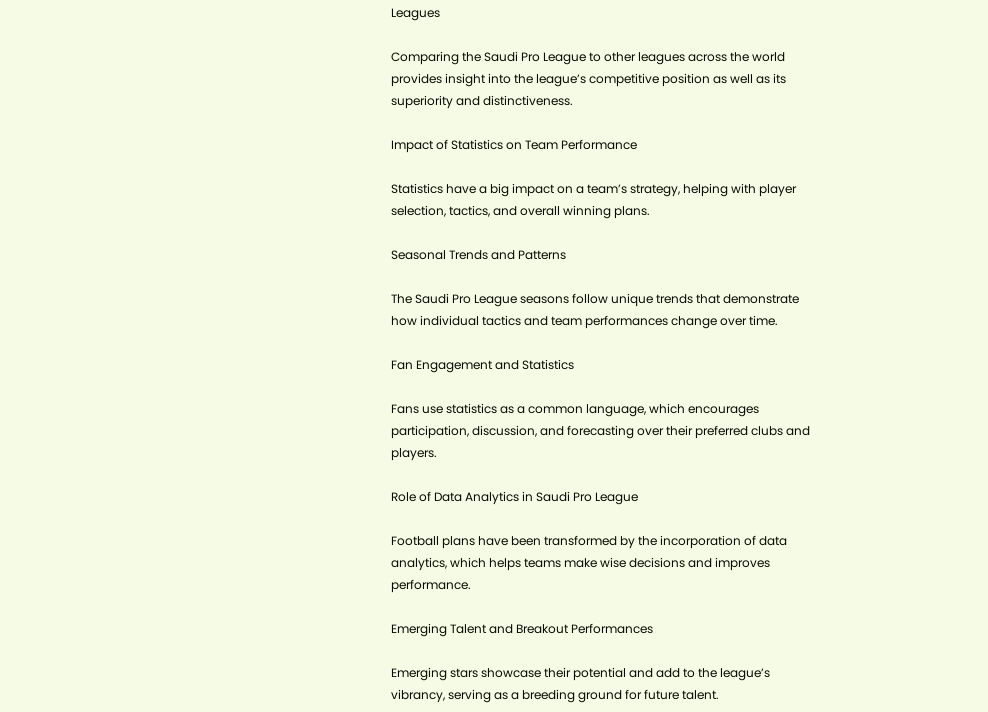Leagues

Comparing the Saudi Pro League to other leagues across the world provides insight into the league’s competitive position as well as its superiority and distinctiveness.

Impact of Statistics on Team Performance

Statistics have a big impact on a team’s strategy, helping with player selection, tactics, and overall winning plans.

Seasonal Trends and Patterns

The Saudi Pro League seasons follow unique trends that demonstrate how individual tactics and team performances change over time.

Fan Engagement and Statistics

Fans use statistics as a common language, which encourages participation, discussion, and forecasting over their preferred clubs and players.

Role of Data Analytics in Saudi Pro League

Football plans have been transformed by the incorporation of data analytics, which helps teams make wise decisions and improves performance.

Emerging Talent and Breakout Performances

Emerging stars showcase their potential and add to the league’s vibrancy, serving as a breeding ground for future talent.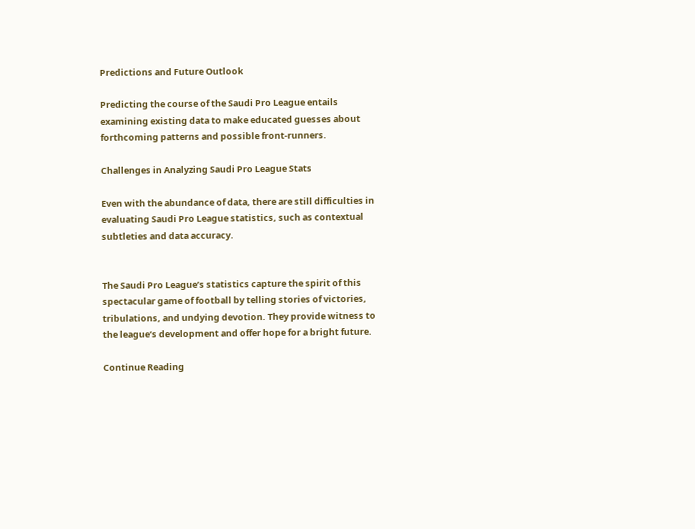Predictions and Future Outlook

Predicting the course of the Saudi Pro League entails examining existing data to make educated guesses about forthcoming patterns and possible front-runners.

Challenges in Analyzing Saudi Pro League Stats

Even with the abundance of data, there are still difficulties in evaluating Saudi Pro League statistics, such as contextual subtleties and data accuracy.


The Saudi Pro League’s statistics capture the spirit of this spectacular game of football by telling stories of victories, tribulations, and undying devotion. They provide witness to the league’s development and offer hope for a bright future.

Continue Reading